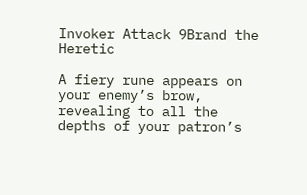Invoker Attack 9Brand the Heretic

A fiery rune appears on your enemy’s brow, revealing to all the depths of your patron’s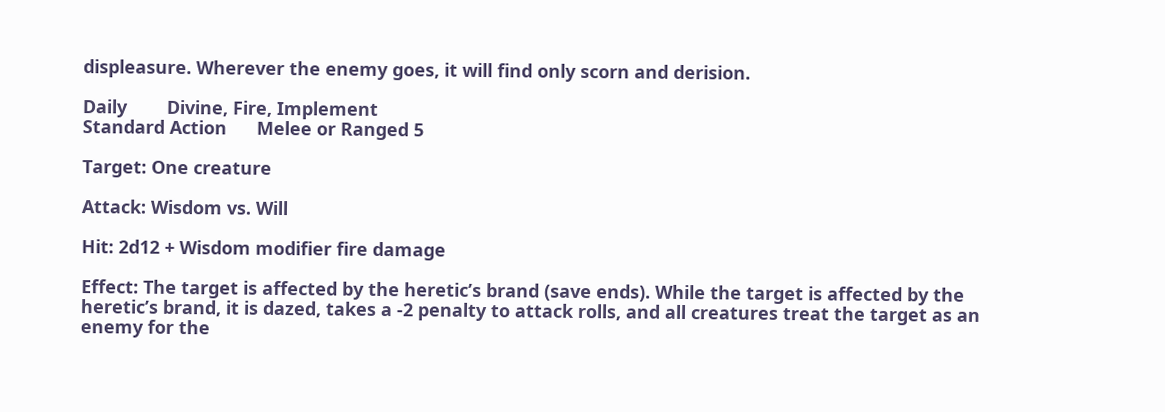displeasure. Wherever the enemy goes, it will find only scorn and derision.

Daily        Divine, Fire, Implement
Standard Action      Melee or Ranged 5

Target: One creature

Attack: Wisdom vs. Will

Hit: 2d12 + Wisdom modifier fire damage

Effect: The target is affected by the heretic’s brand (save ends). While the target is affected by the heretic’s brand, it is dazed, takes a -2 penalty to attack rolls, and all creatures treat the target as an enemy for the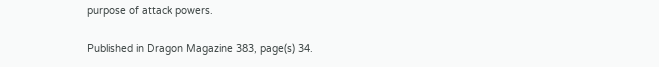purpose of attack powers.

Published in Dragon Magazine 383, page(s) 34.